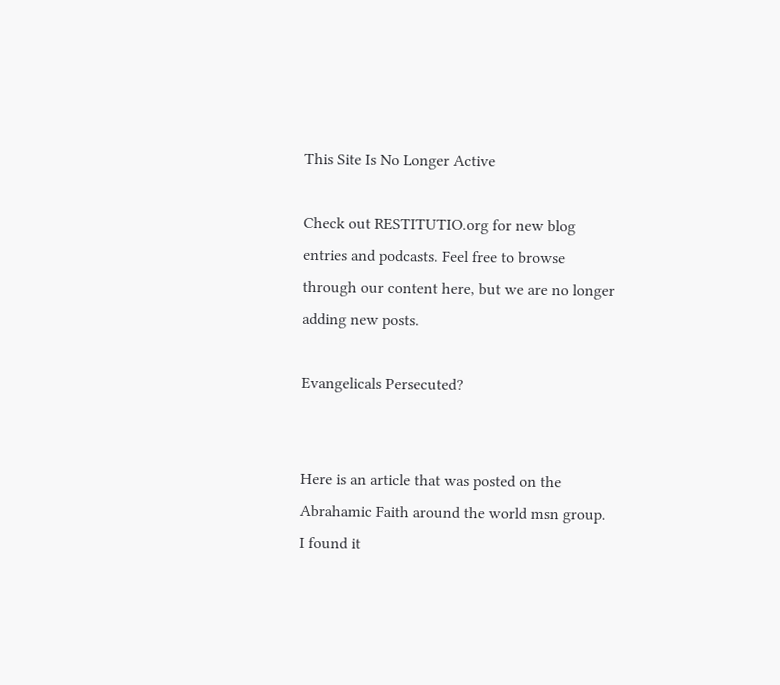This Site Is No Longer Active

Check out RESTITUTIO.org for new blog entries and podcasts. Feel free to browse through our content here, but we are no longer adding new posts.

Evangelicals Persecuted?


Here is an article that was posted on the Abrahamic Faith around the world msn group. I found it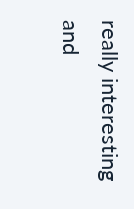really interesting and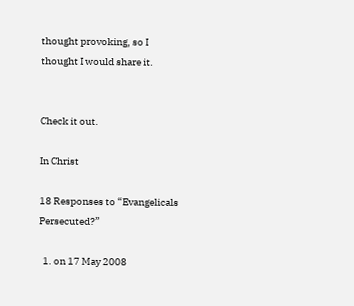thought provoking, so I thought I would share it.


Check it out.

In Christ

18 Responses to “Evangelicals Persecuted?”

  1. on 17 May 2008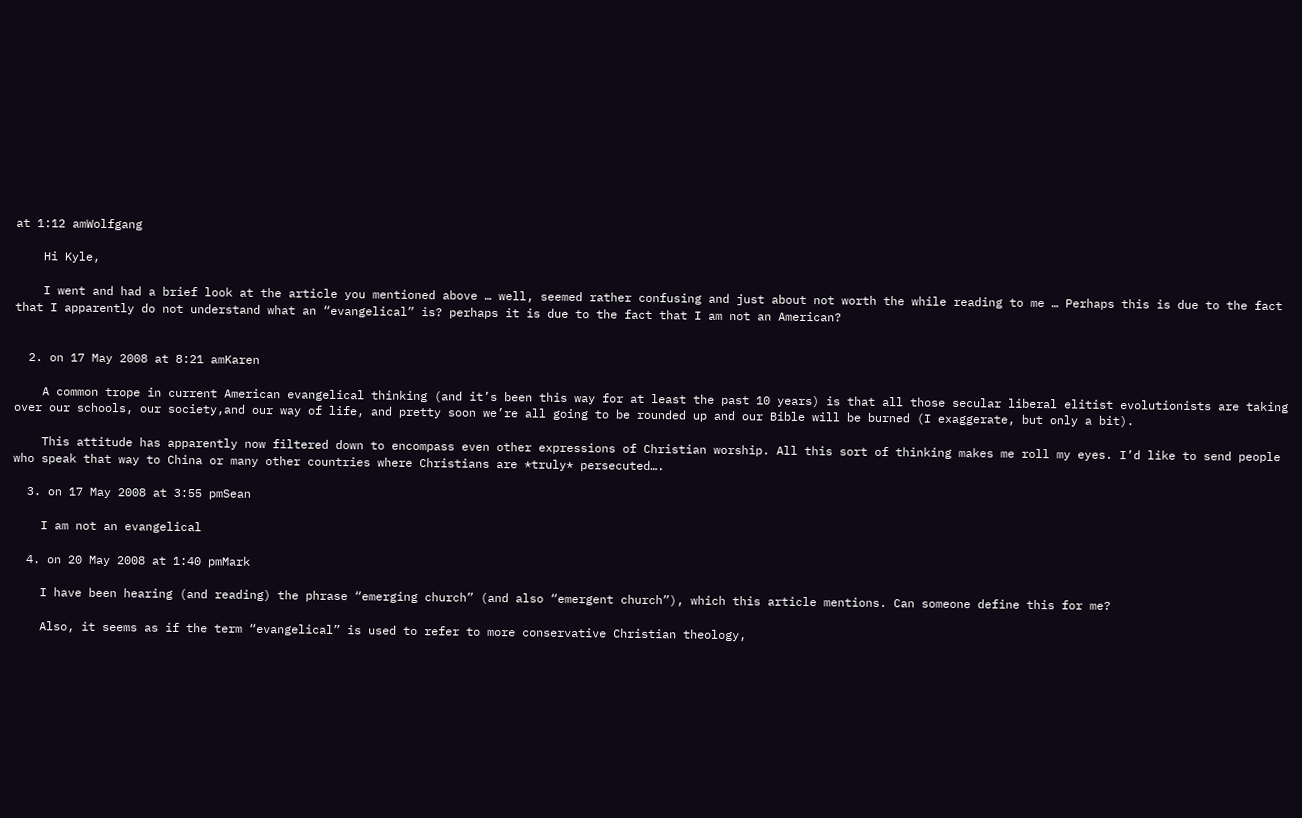at 1:12 amWolfgang

    Hi Kyle,

    I went and had a brief look at the article you mentioned above … well, seemed rather confusing and just about not worth the while reading to me … Perhaps this is due to the fact that I apparently do not understand what an “evangelical” is? perhaps it is due to the fact that I am not an American?


  2. on 17 May 2008 at 8:21 amKaren

    A common trope in current American evangelical thinking (and it’s been this way for at least the past 10 years) is that all those secular liberal elitist evolutionists are taking over our schools, our society,and our way of life, and pretty soon we’re all going to be rounded up and our Bible will be burned (I exaggerate, but only a bit).

    This attitude has apparently now filtered down to encompass even other expressions of Christian worship. All this sort of thinking makes me roll my eyes. I’d like to send people who speak that way to China or many other countries where Christians are *truly* persecuted….

  3. on 17 May 2008 at 3:55 pmSean

    I am not an evangelical

  4. on 20 May 2008 at 1:40 pmMark

    I have been hearing (and reading) the phrase “emerging church” (and also “emergent church”), which this article mentions. Can someone define this for me?

    Also, it seems as if the term “evangelical” is used to refer to more conservative Christian theology,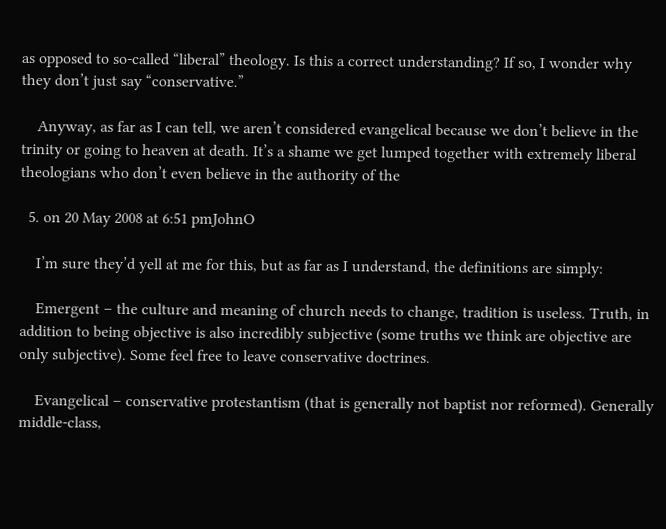as opposed to so-called “liberal” theology. Is this a correct understanding? If so, I wonder why they don’t just say “conservative.”

    Anyway, as far as I can tell, we aren’t considered evangelical because we don’t believe in the trinity or going to heaven at death. It’s a shame we get lumped together with extremely liberal theologians who don’t even believe in the authority of the

  5. on 20 May 2008 at 6:51 pmJohnO

    I’m sure they’d yell at me for this, but as far as I understand, the definitions are simply:

    Emergent – the culture and meaning of church needs to change, tradition is useless. Truth, in addition to being objective is also incredibly subjective (some truths we think are objective are only subjective). Some feel free to leave conservative doctrines.

    Evangelical – conservative protestantism (that is generally not baptist nor reformed). Generally middle-class,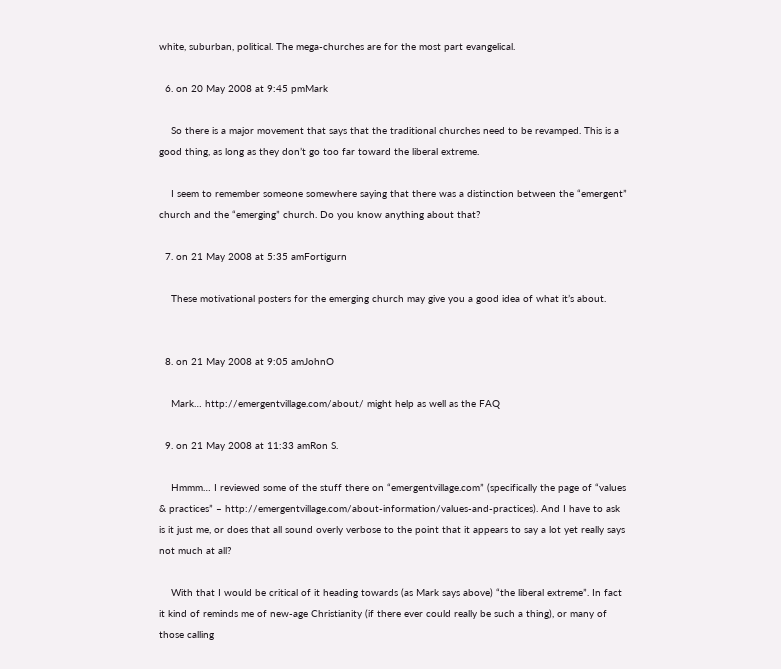white, suburban, political. The mega-churches are for the most part evangelical.

  6. on 20 May 2008 at 9:45 pmMark

    So there is a major movement that says that the traditional churches need to be revamped. This is a good thing, as long as they don’t go too far toward the liberal extreme.

    I seem to remember someone somewhere saying that there was a distinction between the “emergent” church and the “emerging” church. Do you know anything about that?

  7. on 21 May 2008 at 5:35 amFortigurn

    These motivational posters for the emerging church may give you a good idea of what it’s about.


  8. on 21 May 2008 at 9:05 amJohnO

    Mark… http://emergentvillage.com/about/ might help as well as the FAQ

  9. on 21 May 2008 at 11:33 amRon S.

    Hmmm… I reviewed some of the stuff there on “emergentvillage.com” (specifically the page of “values & practices” – http://emergentvillage.com/about-information/values-and-practices). And I have to ask is it just me, or does that all sound overly verbose to the point that it appears to say a lot yet really says not much at all?

    With that I would be critical of it heading towards (as Mark says above) “the liberal extreme”. In fact it kind of reminds me of new-age Christianity (if there ever could really be such a thing), or many of those calling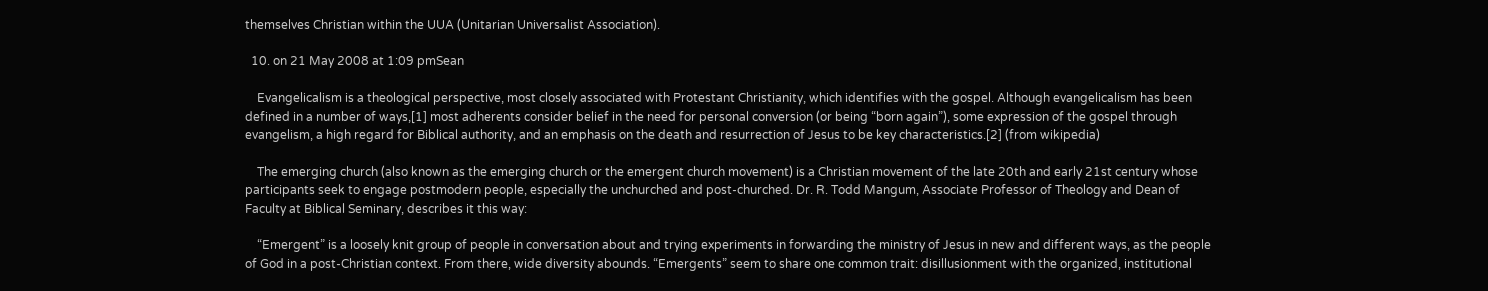themselves Christian within the UUA (Unitarian Universalist Association).

  10. on 21 May 2008 at 1:09 pmSean

    Evangelicalism is a theological perspective, most closely associated with Protestant Christianity, which identifies with the gospel. Although evangelicalism has been defined in a number of ways,[1] most adherents consider belief in the need for personal conversion (or being “born again”), some expression of the gospel through evangelism, a high regard for Biblical authority, and an emphasis on the death and resurrection of Jesus to be key characteristics.[2] (from wikipedia)

    The emerging church (also known as the emerging church or the emergent church movement) is a Christian movement of the late 20th and early 21st century whose participants seek to engage postmodern people, especially the unchurched and post-churched. Dr. R. Todd Mangum, Associate Professor of Theology and Dean of Faculty at Biblical Seminary, describes it this way:

    “Emergent” is a loosely knit group of people in conversation about and trying experiments in forwarding the ministry of Jesus in new and different ways, as the people of God in a post-Christian context. From there, wide diversity abounds. “Emergents” seem to share one common trait: disillusionment with the organized, institutional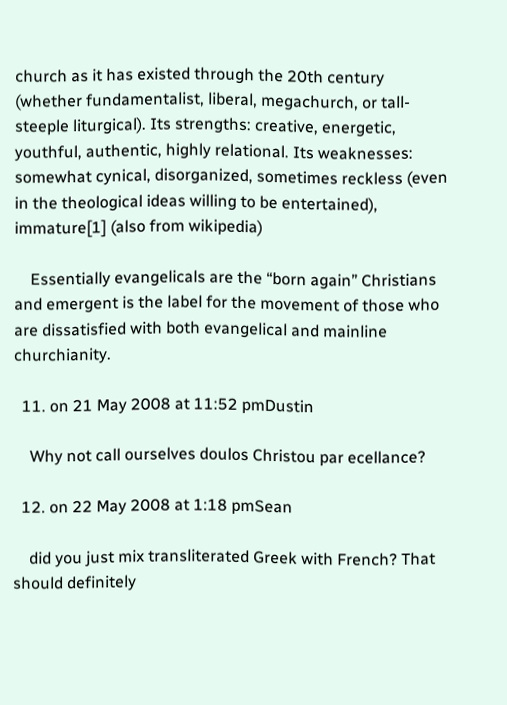church as it has existed through the 20th century (whether fundamentalist, liberal, megachurch, or tall-steeple liturgical). Its strengths: creative, energetic, youthful, authentic, highly relational. Its weaknesses: somewhat cynical, disorganized, sometimes reckless (even in the theological ideas willing to be entertained), immature[1] (also from wikipedia)

    Essentially evangelicals are the “born again” Christians and emergent is the label for the movement of those who are dissatisfied with both evangelical and mainline churchianity.

  11. on 21 May 2008 at 11:52 pmDustin

    Why not call ourselves doulos Christou par ecellance?

  12. on 22 May 2008 at 1:18 pmSean

    did you just mix transliterated Greek with French? That should definitely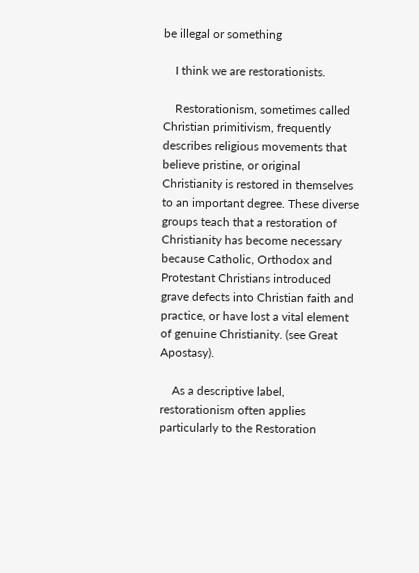be illegal or something

    I think we are restorationists.

    Restorationism, sometimes called Christian primitivism, frequently describes religious movements that believe pristine, or original Christianity is restored in themselves to an important degree. These diverse groups teach that a restoration of Christianity has become necessary because Catholic, Orthodox and Protestant Christians introduced grave defects into Christian faith and practice, or have lost a vital element of genuine Christianity. (see Great Apostasy).

    As a descriptive label, restorationism often applies particularly to the Restoration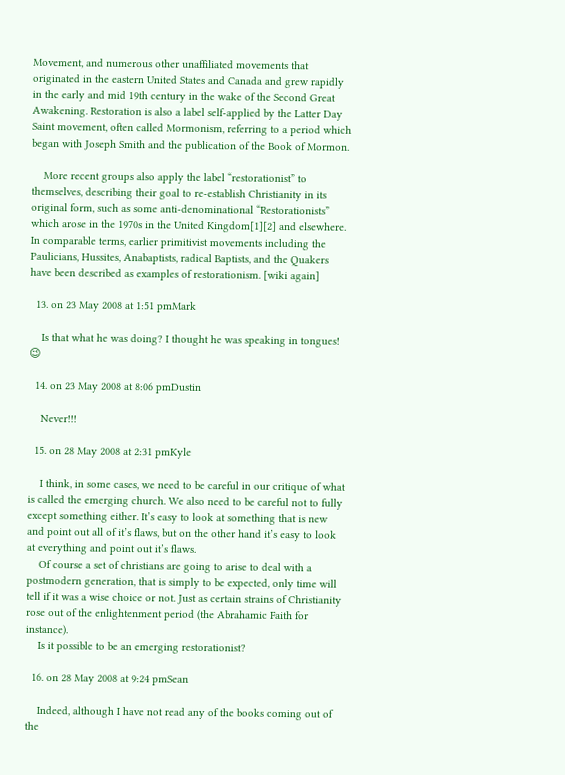Movement, and numerous other unaffiliated movements that originated in the eastern United States and Canada and grew rapidly in the early and mid 19th century in the wake of the Second Great Awakening. Restoration is also a label self-applied by the Latter Day Saint movement, often called Mormonism, referring to a period which began with Joseph Smith and the publication of the Book of Mormon.

    More recent groups also apply the label “restorationist” to themselves, describing their goal to re-establish Christianity in its original form, such as some anti-denominational “Restorationists” which arose in the 1970s in the United Kingdom[1][2] and elsewhere. In comparable terms, earlier primitivist movements including the Paulicians, Hussites, Anabaptists, radical Baptists, and the Quakers have been described as examples of restorationism. [wiki again]

  13. on 23 May 2008 at 1:51 pmMark

    Is that what he was doing? I thought he was speaking in tongues! 😉

  14. on 23 May 2008 at 8:06 pmDustin

    Never!!!

  15. on 28 May 2008 at 2:31 pmKyle

    I think, in some cases, we need to be careful in our critique of what is called the emerging church. We also need to be careful not to fully except something either. It’s easy to look at something that is new and point out all of it’s flaws, but on the other hand it’s easy to look at everything and point out it’s flaws.
    Of course a set of christians are going to arise to deal with a postmodern generation, that is simply to be expected, only time will tell if it was a wise choice or not. Just as certain strains of Christianity rose out of the enlightenment period (the Abrahamic Faith for instance).
    Is it possible to be an emerging restorationist?

  16. on 28 May 2008 at 9:24 pmSean

    Indeed, although I have not read any of the books coming out of the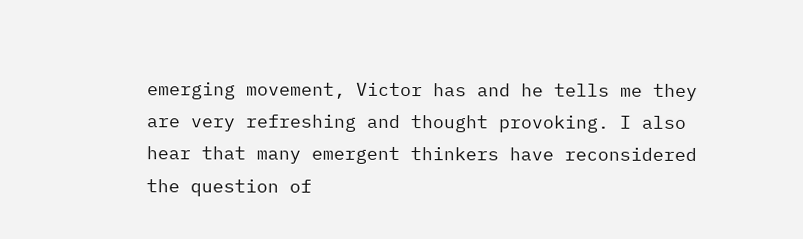emerging movement, Victor has and he tells me they are very refreshing and thought provoking. I also hear that many emergent thinkers have reconsidered the question of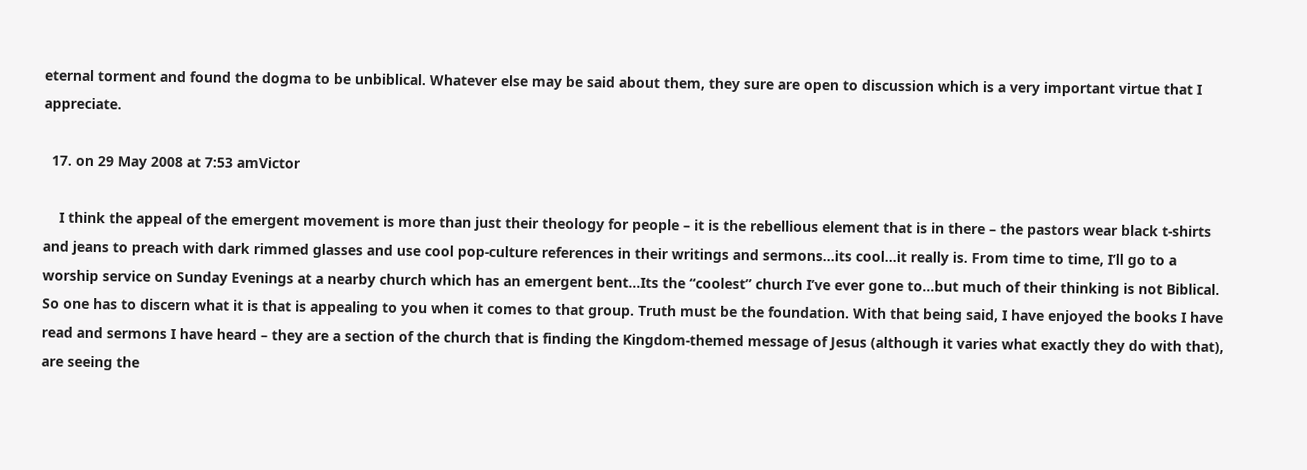eternal torment and found the dogma to be unbiblical. Whatever else may be said about them, they sure are open to discussion which is a very important virtue that I appreciate.

  17. on 29 May 2008 at 7:53 amVictor

    I think the appeal of the emergent movement is more than just their theology for people – it is the rebellious element that is in there – the pastors wear black t-shirts and jeans to preach with dark rimmed glasses and use cool pop-culture references in their writings and sermons…its cool…it really is. From time to time, I’ll go to a worship service on Sunday Evenings at a nearby church which has an emergent bent…Its the “coolest” church I’ve ever gone to…but much of their thinking is not Biblical. So one has to discern what it is that is appealing to you when it comes to that group. Truth must be the foundation. With that being said, I have enjoyed the books I have read and sermons I have heard – they are a section of the church that is finding the Kingdom-themed message of Jesus (although it varies what exactly they do with that), are seeing the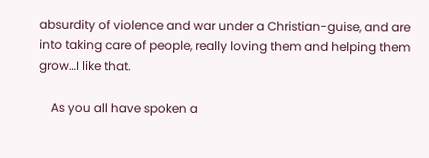absurdity of violence and war under a Christian-guise, and are into taking care of people, really loving them and helping them grow…I like that.

    As you all have spoken a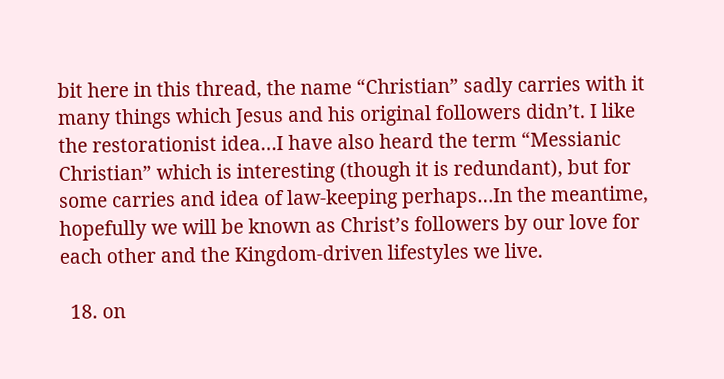bit here in this thread, the name “Christian” sadly carries with it many things which Jesus and his original followers didn’t. I like the restorationist idea…I have also heard the term “Messianic Christian” which is interesting (though it is redundant), but for some carries and idea of law-keeping perhaps…In the meantime, hopefully we will be known as Christ’s followers by our love for each other and the Kingdom-driven lifestyles we live.

  18. on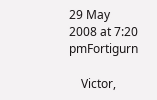29 May 2008 at 7:20 pmFortigurn

    Victor,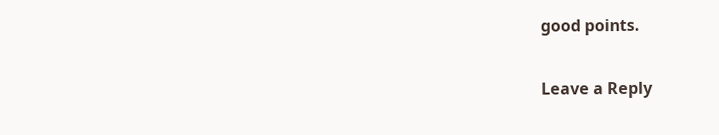good points.


Leave a Reply